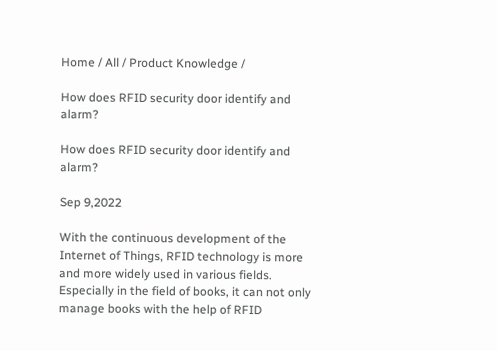Home / All / Product Knowledge /

How does RFID security door identify and alarm?

How does RFID security door identify and alarm?

Sep 9,2022

With the continuous development of the Internet of Things, RFID technology is more and more widely used in various fields. Especially in the field of books, it can not only manage books with the help of RFID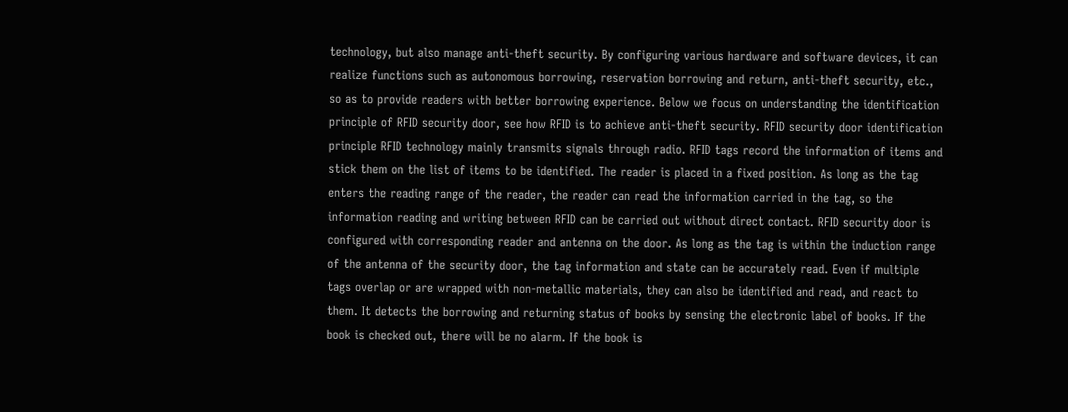technology, but also manage anti-theft security. By configuring various hardware and software devices, it can realize functions such as autonomous borrowing, reservation borrowing and return, anti-theft security, etc., so as to provide readers with better borrowing experience. Below we focus on understanding the identification principle of RFID security door, see how RFID is to achieve anti-theft security. RFID security door identification principle RFID technology mainly transmits signals through radio. RFID tags record the information of items and stick them on the list of items to be identified. The reader is placed in a fixed position. As long as the tag enters the reading range of the reader, the reader can read the information carried in the tag, so the information reading and writing between RFID can be carried out without direct contact. RFID security door is configured with corresponding reader and antenna on the door. As long as the tag is within the induction range of the antenna of the security door, the tag information and state can be accurately read. Even if multiple tags overlap or are wrapped with non-metallic materials, they can also be identified and read, and react to them. It detects the borrowing and returning status of books by sensing the electronic label of books. If the book is checked out, there will be no alarm. If the book is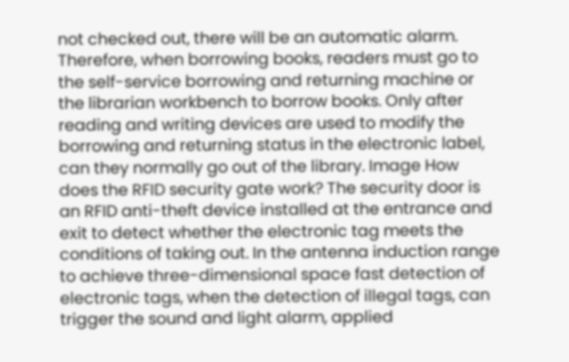not checked out, there will be an automatic alarm. Therefore, when borrowing books, readers must go to the self-service borrowing and returning machine or the librarian workbench to borrow books. Only after reading and writing devices are used to modify the borrowing and returning status in the electronic label, can they normally go out of the library. Image How does the RFID security gate work? The security door is an RFID anti-theft device installed at the entrance and exit to detect whether the electronic tag meets the conditions of taking out. In the antenna induction range to achieve three-dimensional space fast detection of electronic tags, when the detection of illegal tags, can trigger the sound and light alarm, applied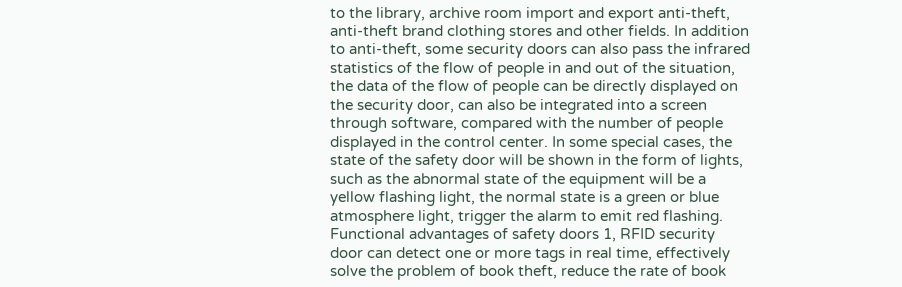to the library, archive room import and export anti-theft, anti-theft brand clothing stores and other fields. In addition to anti-theft, some security doors can also pass the infrared statistics of the flow of people in and out of the situation, the data of the flow of people can be directly displayed on the security door, can also be integrated into a screen through software, compared with the number of people displayed in the control center. In some special cases, the state of the safety door will be shown in the form of lights, such as the abnormal state of the equipment will be a yellow flashing light, the normal state is a green or blue atmosphere light, trigger the alarm to emit red flashing. Functional advantages of safety doors 1, RFID security door can detect one or more tags in real time, effectively solve the problem of book theft, reduce the rate of book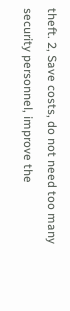theft. 2, Save costs, do not need too many security personnel, improve the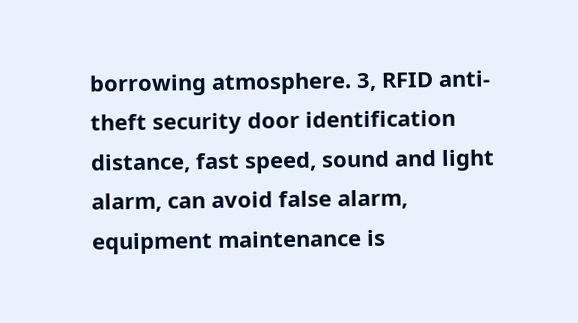borrowing atmosphere. 3, RFID anti-theft security door identification distance, fast speed, sound and light alarm, can avoid false alarm, equipment maintenance is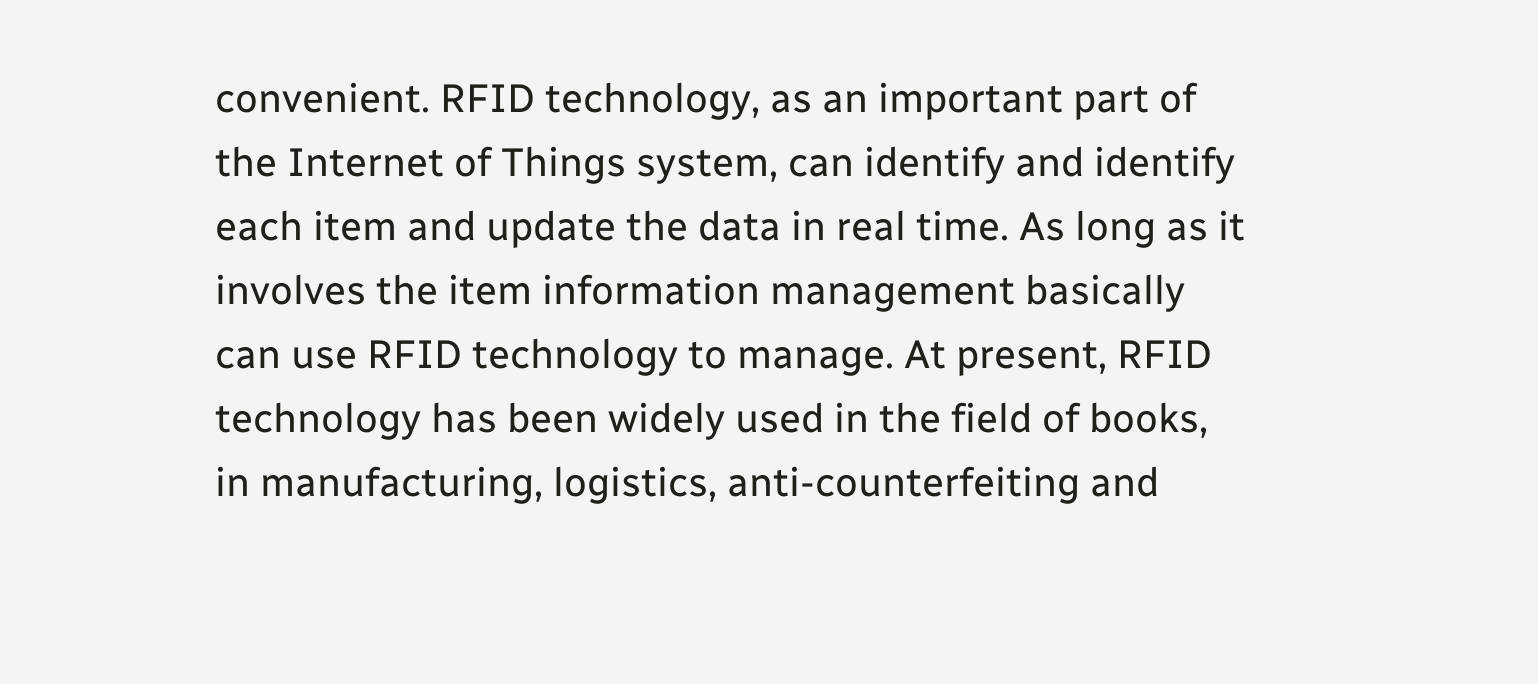convenient. RFID technology, as an important part of the Internet of Things system, can identify and identify each item and update the data in real time. As long as it involves the item information management basically can use RFID technology to manage. At present, RFID technology has been widely used in the field of books, in manufacturing, logistics, anti-counterfeiting and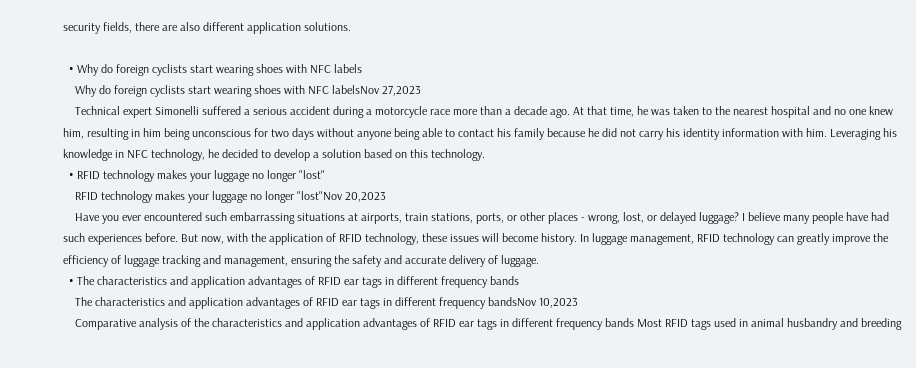security fields, there are also different application solutions.

  • Why do foreign cyclists start wearing shoes with NFC labels
    Why do foreign cyclists start wearing shoes with NFC labelsNov 27,2023
    Technical expert Simonelli suffered a serious accident during a motorcycle race more than a decade ago. At that time, he was taken to the nearest hospital and no one knew him, resulting in him being unconscious for two days without anyone being able to contact his family because he did not carry his identity information with him. Leveraging his knowledge in NFC technology, he decided to develop a solution based on this technology.
  • RFID technology makes your luggage no longer "lost"
    RFID technology makes your luggage no longer "lost"Nov 20,2023
    Have you ever encountered such embarrassing situations at airports, train stations, ports, or other places - wrong, lost, or delayed luggage? I believe many people have had such experiences before. But now, with the application of RFID technology, these issues will become history. In luggage management, RFID technology can greatly improve the efficiency of luggage tracking and management, ensuring the safety and accurate delivery of luggage.
  • The characteristics and application advantages of RFID ear tags in different frequency bands
    The characteristics and application advantages of RFID ear tags in different frequency bandsNov 10,2023
    Comparative analysis of the characteristics and application advantages of RFID ear tags in different frequency bands Most RFID tags used in animal husbandry and breeding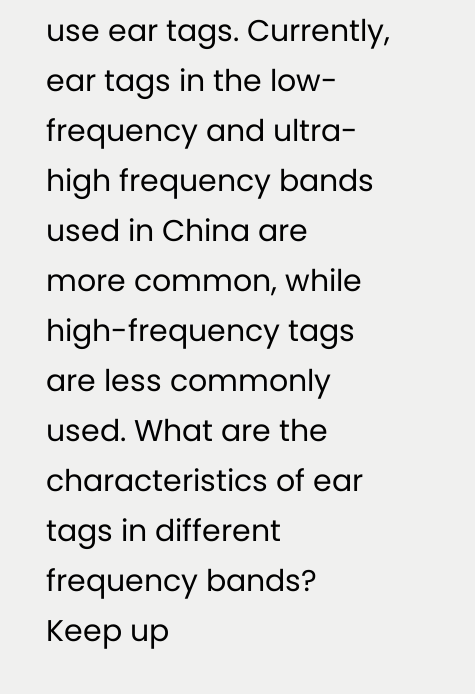use ear tags. Currently, ear tags in the low-frequency and ultra-high frequency bands used in China are more common, while high-frequency tags are less commonly used. What are the characteristics of ear tags in different frequency bands?
Keep up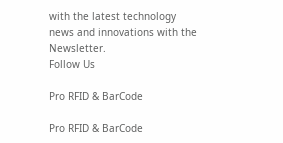with the latest technology news and innovations with the Newsletter.
Follow Us

Pro RFID & BarCode

Pro RFID & BarCode